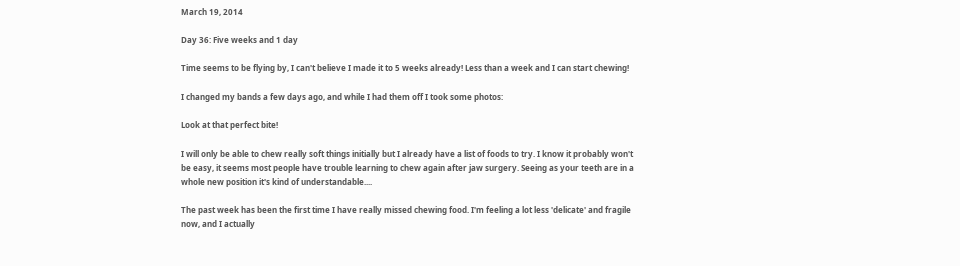March 19, 2014

Day 36: Five weeks and 1 day

Time seems to be flying by, I can't believe I made it to 5 weeks already! Less than a week and I can start chewing!

I changed my bands a few days ago, and while I had them off I took some photos:

Look at that perfect bite!

I will only be able to chew really soft things initially but I already have a list of foods to try. I know it probably won't be easy, it seems most people have trouble learning to chew again after jaw surgery. Seeing as your teeth are in a whole new position it's kind of understandable....

The past week has been the first time I have really missed chewing food. I'm feeling a lot less 'delicate' and fragile now, and I actually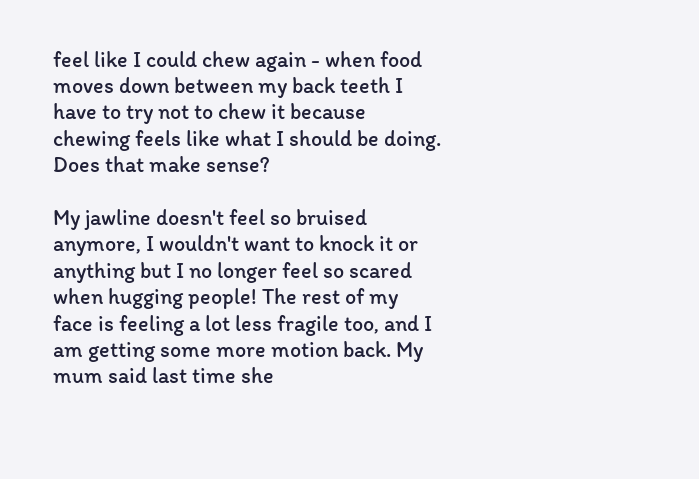feel like I could chew again - when food moves down between my back teeth I have to try not to chew it because chewing feels like what I should be doing. Does that make sense?

My jawline doesn't feel so bruised anymore, I wouldn't want to knock it or anything but I no longer feel so scared when hugging people! The rest of my face is feeling a lot less fragile too, and I am getting some more motion back. My mum said last time she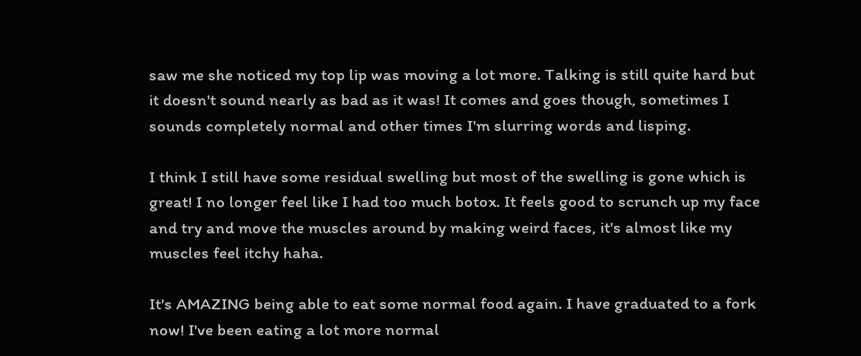saw me she noticed my top lip was moving a lot more. Talking is still quite hard but it doesn't sound nearly as bad as it was! It comes and goes though, sometimes I sounds completely normal and other times I'm slurring words and lisping.

I think I still have some residual swelling but most of the swelling is gone which is great! I no longer feel like I had too much botox. It feels good to scrunch up my face and try and move the muscles around by making weird faces, it's almost like my muscles feel itchy haha.

It's AMAZING being able to eat some normal food again. I have graduated to a fork now! I've been eating a lot more normal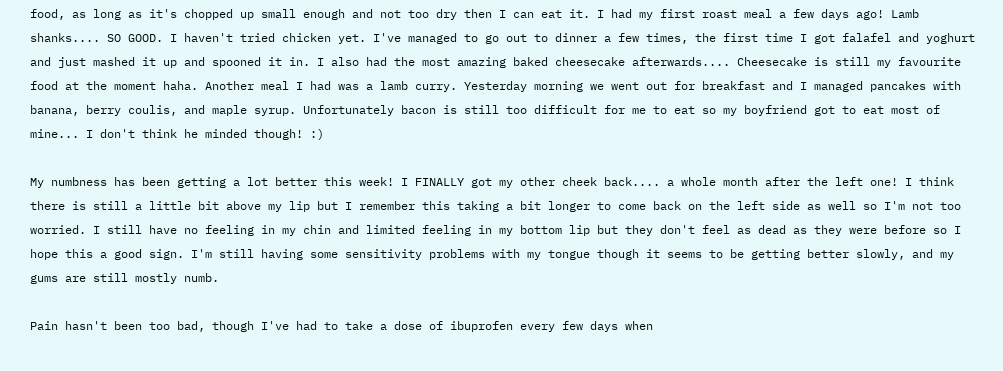food, as long as it's chopped up small enough and not too dry then I can eat it. I had my first roast meal a few days ago! Lamb shanks.... SO GOOD. I haven't tried chicken yet. I've managed to go out to dinner a few times, the first time I got falafel and yoghurt and just mashed it up and spooned it in. I also had the most amazing baked cheesecake afterwards.... Cheesecake is still my favourite food at the moment haha. Another meal I had was a lamb curry. Yesterday morning we went out for breakfast and I managed pancakes with banana, berry coulis, and maple syrup. Unfortunately bacon is still too difficult for me to eat so my boyfriend got to eat most of mine... I don't think he minded though! :)

My numbness has been getting a lot better this week! I FINALLY got my other cheek back.... a whole month after the left one! I think there is still a little bit above my lip but I remember this taking a bit longer to come back on the left side as well so I'm not too worried. I still have no feeling in my chin and limited feeling in my bottom lip but they don't feel as dead as they were before so I hope this a good sign. I'm still having some sensitivity problems with my tongue though it seems to be getting better slowly, and my gums are still mostly numb.

Pain hasn't been too bad, though I've had to take a dose of ibuprofen every few days when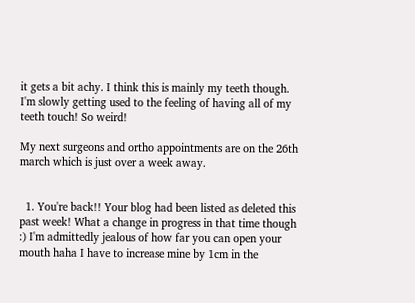it gets a bit achy. I think this is mainly my teeth though. I'm slowly getting used to the feeling of having all of my teeth touch! So weird!

My next surgeons and ortho appointments are on the 26th march which is just over a week away.


  1. You're back!! Your blog had been listed as deleted this past week! What a change in progress in that time though :) I'm admittedly jealous of how far you can open your mouth haha I have to increase mine by 1cm in the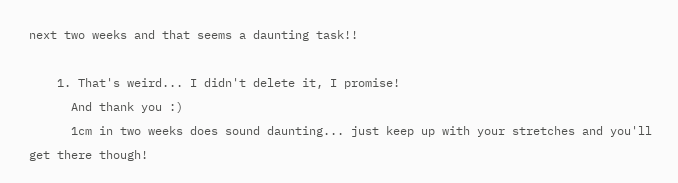next two weeks and that seems a daunting task!!

    1. That's weird... I didn't delete it, I promise!
      And thank you :)
      1cm in two weeks does sound daunting... just keep up with your stretches and you'll get there though!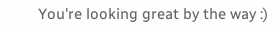You're looking great by the way :)